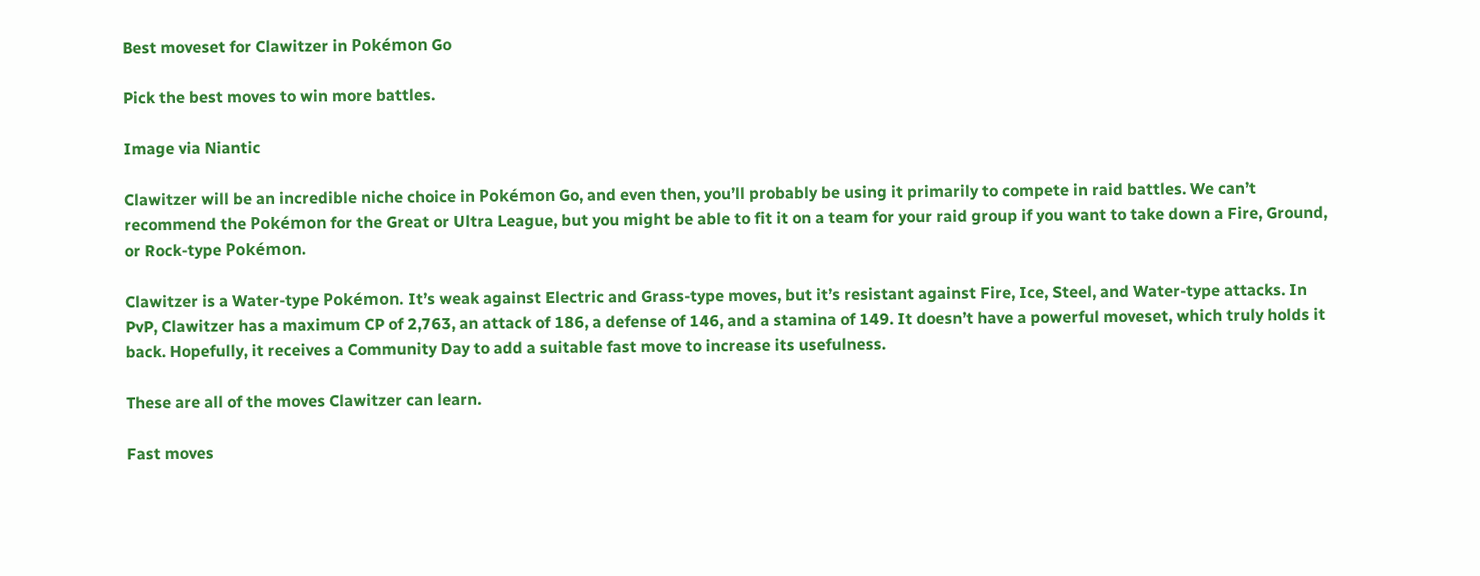Best moveset for Clawitzer in Pokémon Go

Pick the best moves to win more battles.

Image via Niantic

Clawitzer will be an incredible niche choice in Pokémon Go, and even then, you’ll probably be using it primarily to compete in raid battles. We can’t recommend the Pokémon for the Great or Ultra League, but you might be able to fit it on a team for your raid group if you want to take down a Fire, Ground, or Rock-type Pokémon.

Clawitzer is a Water-type Pokémon. It’s weak against Electric and Grass-type moves, but it’s resistant against Fire, Ice, Steel, and Water-type attacks. In PvP, Clawitzer has a maximum CP of 2,763, an attack of 186, a defense of 146, and a stamina of 149. It doesn’t have a powerful moveset, which truly holds it back. Hopefully, it receives a Community Day to add a suitable fast move to increase its usefulness.

These are all of the moves Clawitzer can learn.

Fast moves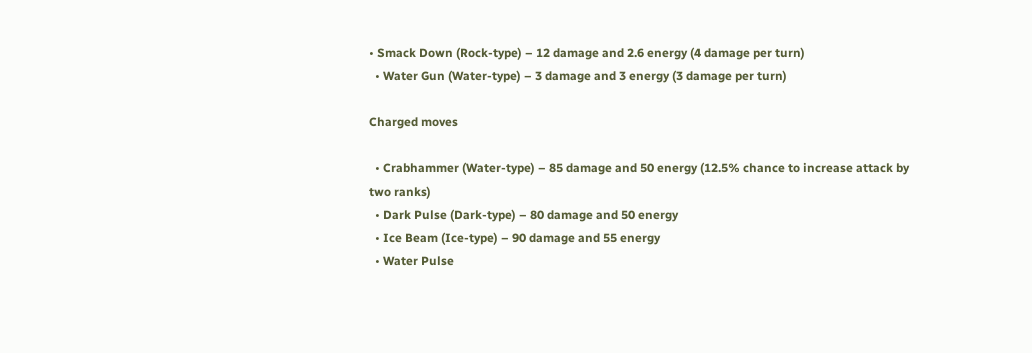• Smack Down (Rock-type) – 12 damage and 2.6 energy (4 damage per turn)
  • Water Gun (Water-type) – 3 damage and 3 energy (3 damage per turn)

Charged moves

  • Crabhammer (Water-type) – 85 damage and 50 energy (12.5% chance to increase attack by two ranks)
  • Dark Pulse (Dark-type) – 80 damage and 50 energy
  • Ice Beam (Ice-type) – 90 damage and 55 energy
  • Water Pulse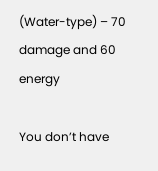(Water-type) – 70 damage and 60 energy

You don’t have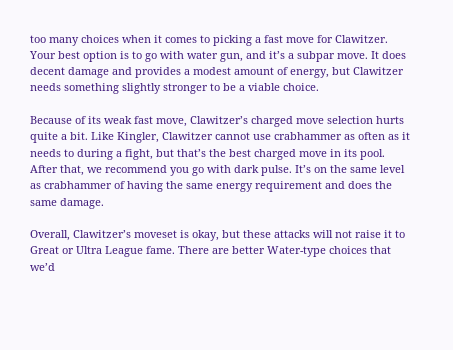too many choices when it comes to picking a fast move for Clawitzer. Your best option is to go with water gun, and it’s a subpar move. It does decent damage and provides a modest amount of energy, but Clawitzer needs something slightly stronger to be a viable choice.

Because of its weak fast move, Clawitzer’s charged move selection hurts quite a bit. Like Kingler, Clawitzer cannot use crabhammer as often as it needs to during a fight, but that’s the best charged move in its pool. After that, we recommend you go with dark pulse. It’s on the same level as crabhammer of having the same energy requirement and does the same damage.

Overall, Clawitzer’s moveset is okay, but these attacks will not raise it to Great or Ultra League fame. There are better Water-type choices that we’d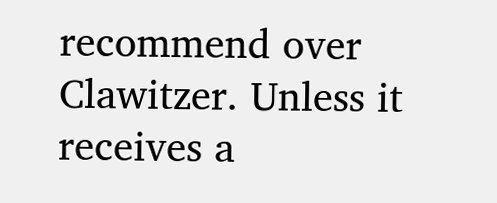recommend over Clawitzer. Unless it receives a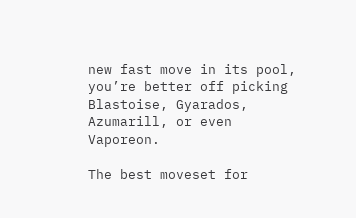new fast move in its pool, you’re better off picking Blastoise, Gyarados, Azumarill, or even Vaporeon.

The best moveset for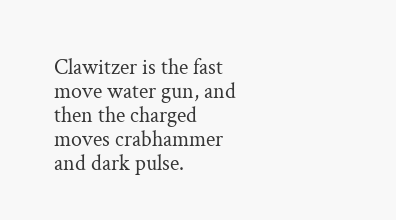Clawitzer is the fast move water gun, and then the charged moves crabhammer and dark pulse.